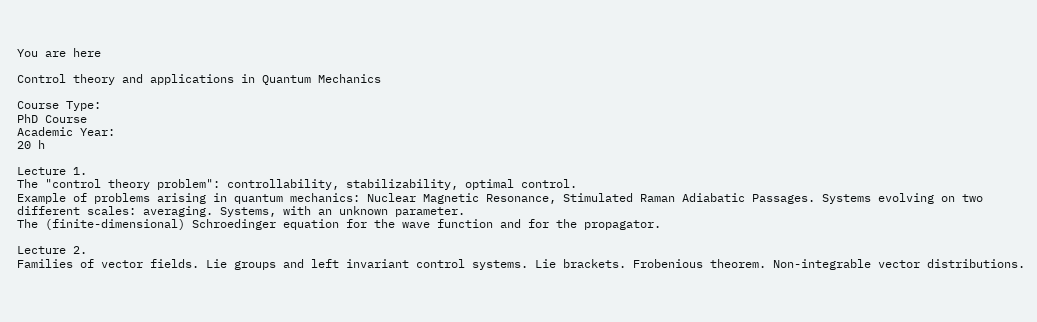You are here

Control theory and applications in Quantum Mechanics

Course Type:
PhD Course
Academic Year:
20 h

Lecture 1.
The "control theory problem": controllability, stabilizability, optimal control.
Example of problems arising in quantum mechanics: Nuclear Magnetic Resonance, Stimulated Raman Adiabatic Passages. Systems evolving on two different scales: averaging. Systems, with an unknown parameter.
The (finite-dimensional) Schroedinger equation for the wave function and for the propagator.

Lecture 2.
Families of vector fields. Lie groups and left invariant control systems. Lie brackets. Frobenious theorem. Non-integrable vector distributions.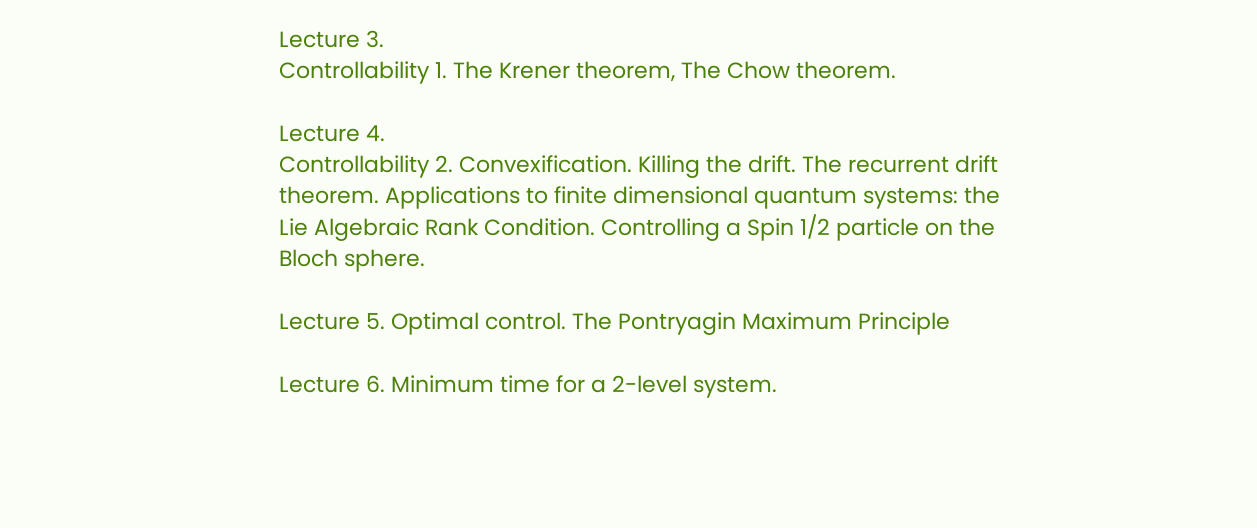Lecture 3.
Controllability 1. The Krener theorem, The Chow theorem.

Lecture 4.
Controllability 2. Convexification. Killing the drift. The recurrent drift theorem. Applications to finite dimensional quantum systems: the
Lie Algebraic Rank Condition. Controlling a Spin 1/2 particle on the Bloch sphere.

Lecture 5. Optimal control. The Pontryagin Maximum Principle

Lecture 6. Minimum time for a 2-level system.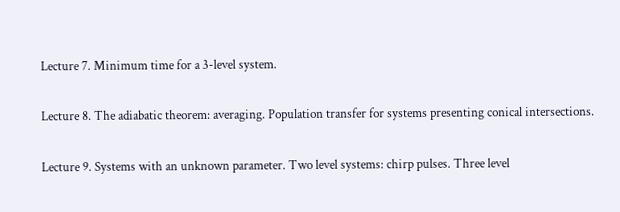Lecture 7. Minimum time for a 3-level system.

Lecture 8. The adiabatic theorem: averaging. Population transfer for systems presenting conical intersections.

Lecture 9. Systems with an unknown parameter. Two level systems: chirp pulses. Three level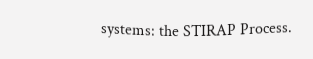systems: the STIRAP Process.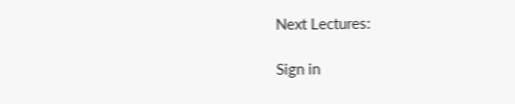Next Lectures:

Sign in